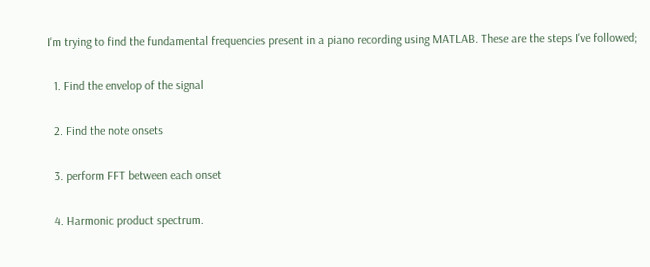I'm trying to find the fundamental frequencies present in a piano recording using MATLAB. These are the steps I've followed;

  1. Find the envelop of the signal

  2. Find the note onsets

  3. perform FFT between each onset

  4. Harmonic product spectrum.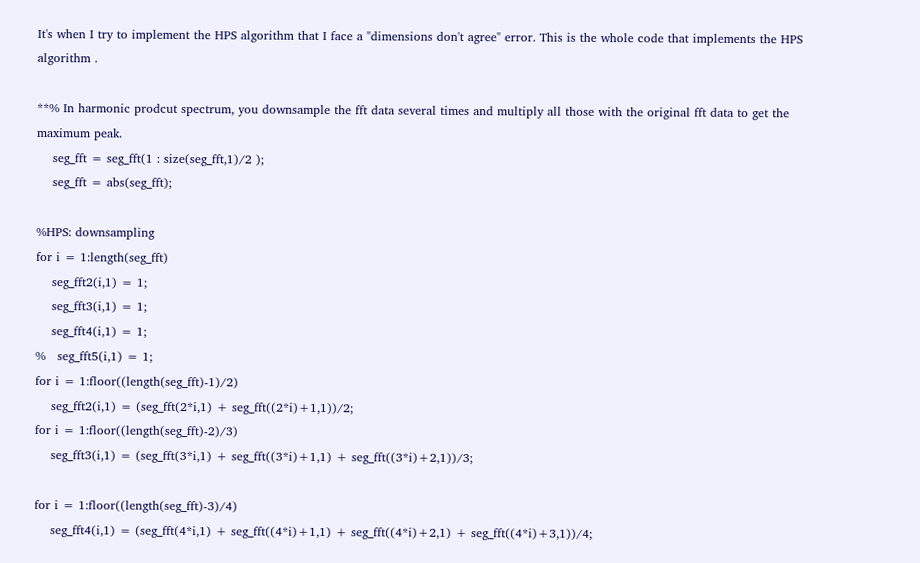It's when I try to implement the HPS algorithm that I face a "dimensions don't agree" error. This is the whole code that implements the HPS algorithm .

**% In harmonic prodcut spectrum, you downsample the fft data several times and multiply all those with the original fft data to get the maximum peak.
    seg_fft = seg_fft(1 : size(seg_fft,1)/2 );
    seg_fft = abs(seg_fft);

%HPS: downsampling
for i = 1:length(seg_fft)
    seg_fft2(i,1) = 1;
    seg_fft3(i,1) = 1;
    seg_fft4(i,1) = 1;
%   seg_fft5(i,1) = 1;
for i = 1:floor((length(seg_fft)-1)/2)
    seg_fft2(i,1) = (seg_fft(2*i,1) + seg_fft((2*i)+1,1))/2;
for i = 1:floor((length(seg_fft)-2)/3)
    seg_fft3(i,1) = (seg_fft(3*i,1) + seg_fft((3*i)+1,1) + seg_fft((3*i)+2,1))/3;

for i = 1:floor((length(seg_fft)-3)/4)
    seg_fft4(i,1) = (seg_fft(4*i,1) + seg_fft((4*i)+1,1) + seg_fft((4*i)+2,1) + seg_fft((4*i)+3,1))/4;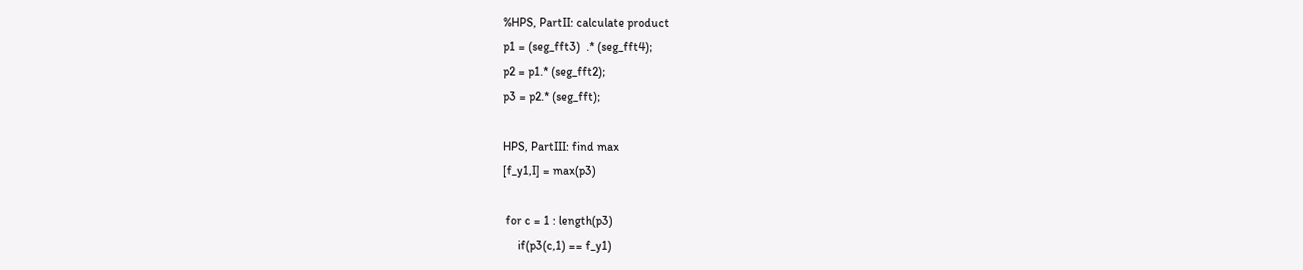%HPS, PartII: calculate product
p1 = (seg_fft3)  .* (seg_fft4);
p2 = p1.* (seg_fft2);
p3 = p2.* (seg_fft);

HPS, PartIII: find max
[f_y1,I] = max(p3)

 for c = 1 : length(p3)
     if(p3(c,1) == f_y1)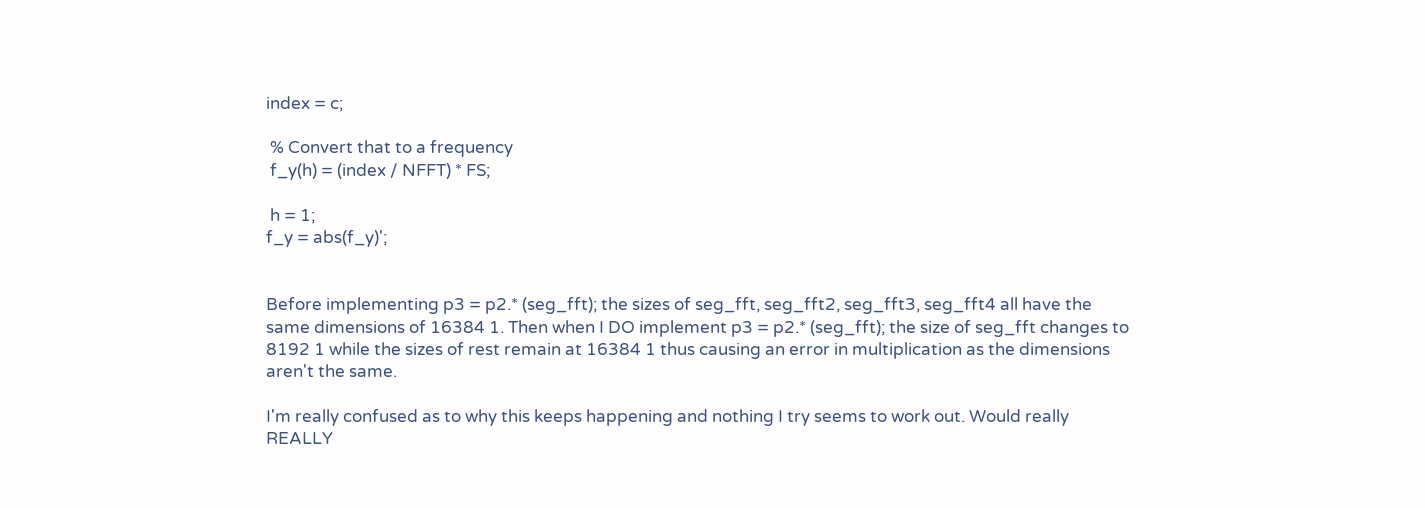index = c;

 % Convert that to a frequency
 f_y(h) = (index / NFFT) * FS;

 h = 1;
f_y = abs(f_y)';


Before implementing p3 = p2.* (seg_fft); the sizes of seg_fft, seg_fft2, seg_fft3, seg_fft4 all have the same dimensions of 16384 1. Then when I DO implement p3 = p2.* (seg_fft); the size of seg_fft changes to 8192 1 while the sizes of rest remain at 16384 1 thus causing an error in multiplication as the dimensions aren't the same.

I'm really confused as to why this keeps happening and nothing I try seems to work out. Would really REALLY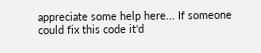appreciate some help here... If someone could fix this code it'd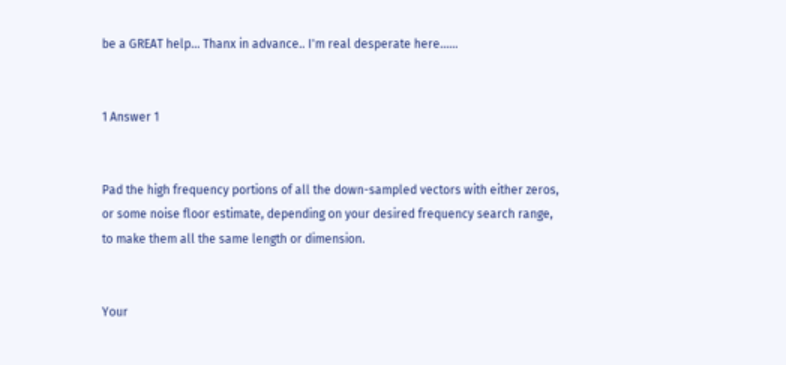be a GREAT help... Thanx in advance.. I'm real desperate here......


1 Answer 1


Pad the high frequency portions of all the down-sampled vectors with either zeros, or some noise floor estimate, depending on your desired frequency search range, to make them all the same length or dimension.


Your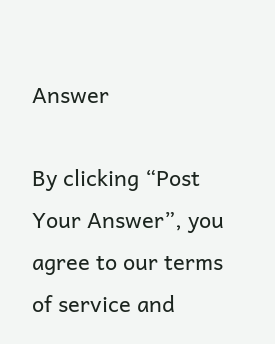Answer

By clicking “Post Your Answer”, you agree to our terms of service and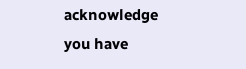acknowledge you have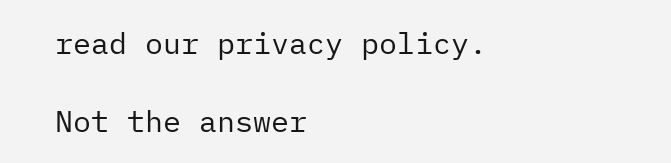read our privacy policy.

Not the answer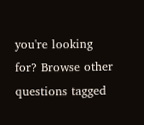you're looking for? Browse other questions tagged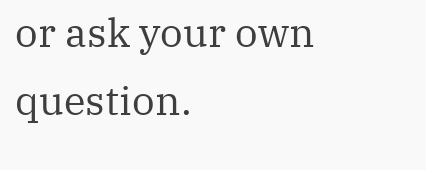or ask your own question.